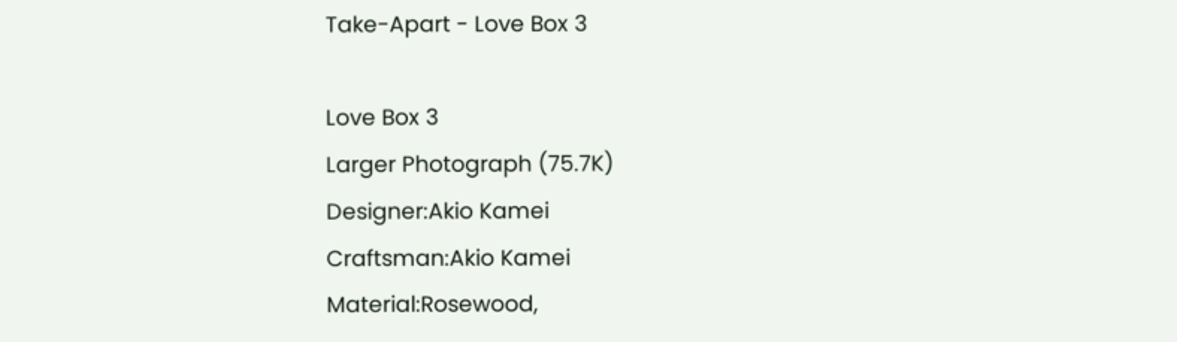Take-Apart - Love Box 3

Love Box 3
Larger Photograph (75.7K)
Designer:Akio Kamei
Craftsman:Akio Kamei
Material:Rosewood,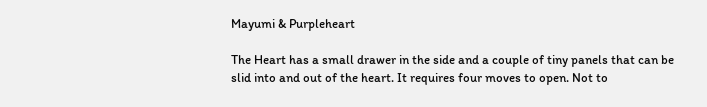Mayumi & Purpleheart

The Heart has a small drawer in the side and a couple of tiny panels that can be slid into and out of the heart. It requires four moves to open. Not to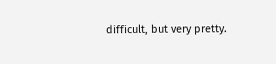difficult, but very pretty.